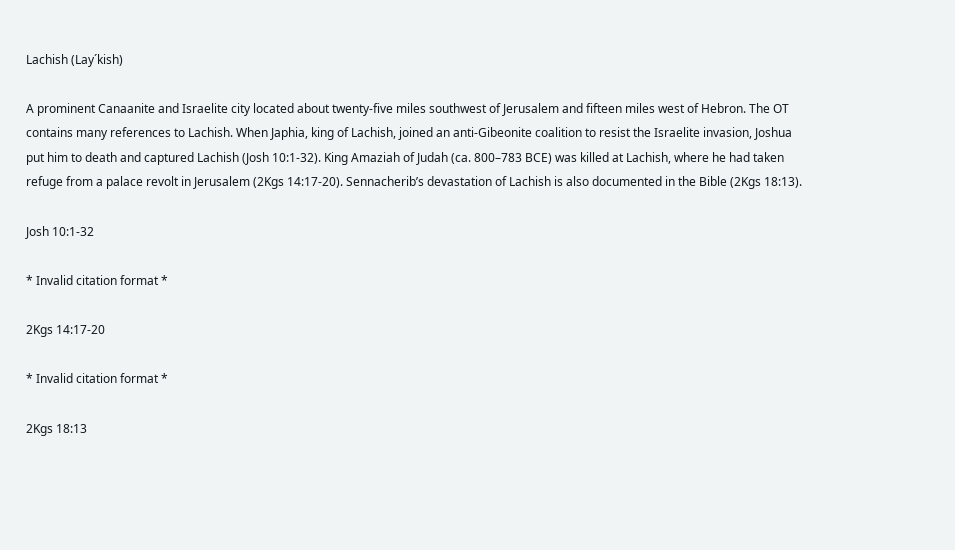Lachish (Lay´kish)

A prominent Canaanite and Israelite city located about twenty-five miles southwest of Jerusalem and fifteen miles west of Hebron. The OT contains many references to Lachish. When Japhia, king of Lachish, joined an anti-Gibeonite coalition to resist the Israelite invasion, Joshua put him to death and captured Lachish (Josh 10:1-32). King Amaziah of Judah (ca. 800–783 BCE) was killed at Lachish, where he had taken refuge from a palace revolt in Jerusalem (2Kgs 14:17-20). Sennacherib’s devastation of Lachish is also documented in the Bible (2Kgs 18:13).

Josh 10:1-32

* Invalid citation format *

2Kgs 14:17-20

* Invalid citation format *

2Kgs 18:13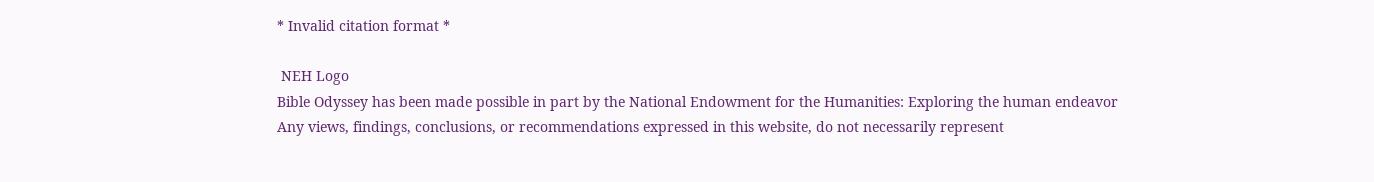* Invalid citation format *

 NEH Logo
Bible Odyssey has been made possible in part by the National Endowment for the Humanities: Exploring the human endeavor
Any views, findings, conclusions, or recommendations expressed in this website, do not necessarily represent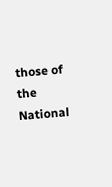those of the National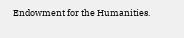Endowment for the Humanities.